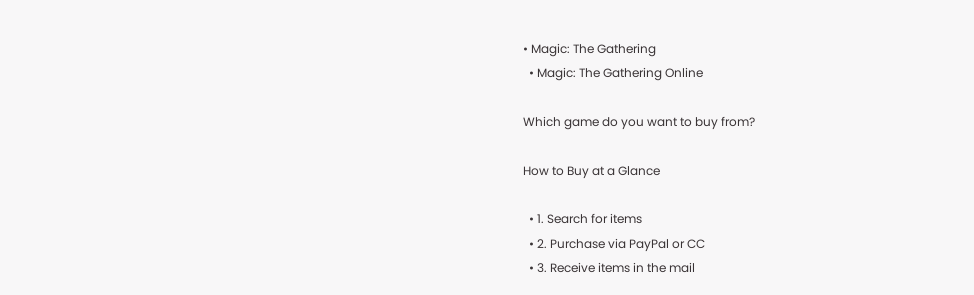• Magic: The Gathering
  • Magic: The Gathering Online

Which game do you want to buy from?

How to Buy at a Glance

  • 1. Search for items
  • 2. Purchase via PayPal or CC
  • 3. Receive items in the mail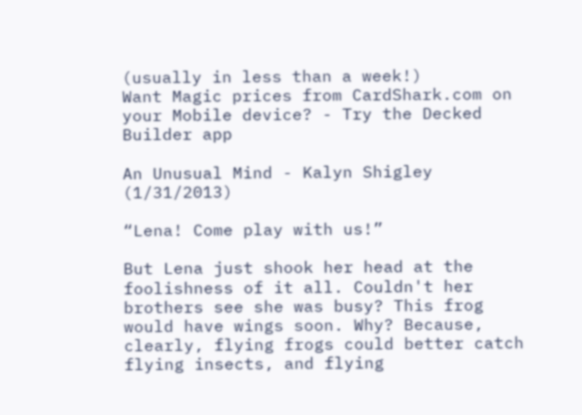(usually in less than a week!)
Want Magic prices from CardShark.com on your Mobile device? - Try the Decked Builder app

An Unusual Mind - Kalyn Shigley (1/31/2013)

“Lena! Come play with us!”

But Lena just shook her head at the foolishness of it all. Couldn't her brothers see she was busy? This frog would have wings soon. Why? Because, clearly, flying frogs could better catch flying insects, and flying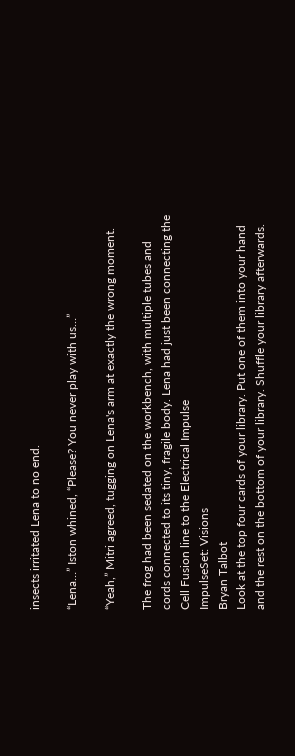insects irritated Lena to no end.

“Lena…” Iston whined, “Please? You never play with us…”

“Yeah,” Mitri agreed, tugging on Lena's arm at exactly the wrong moment.

The frog had been sedated on the workbench, with multiple tubes and cords connected to its tiny, fragile body. Lena had just been connecting the Cell Fusion line to the Electrical Impulse
ImpulseSet: Visions
Bryan Talbot
Look at the top four cards of your library. Put one of them into your hand and the rest on the bottom of your library. Shuffle your library afterwards.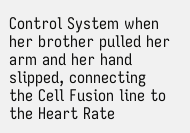Control System when her brother pulled her arm and her hand slipped, connecting the Cell Fusion line to the Heart Rate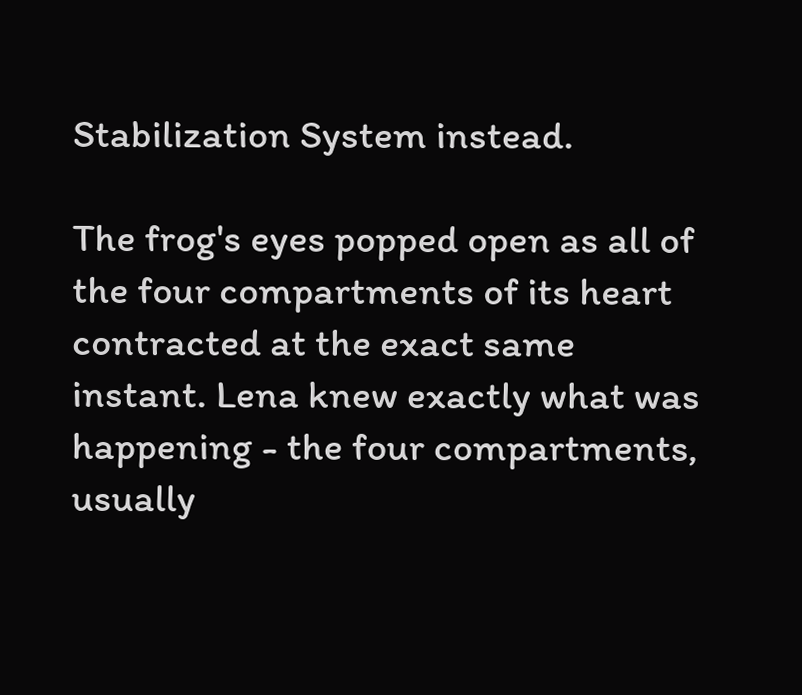Stabilization System instead.

The frog's eyes popped open as all of the four compartments of its heart contracted at the exact same instant. Lena knew exactly what was happening - the four compartments, usually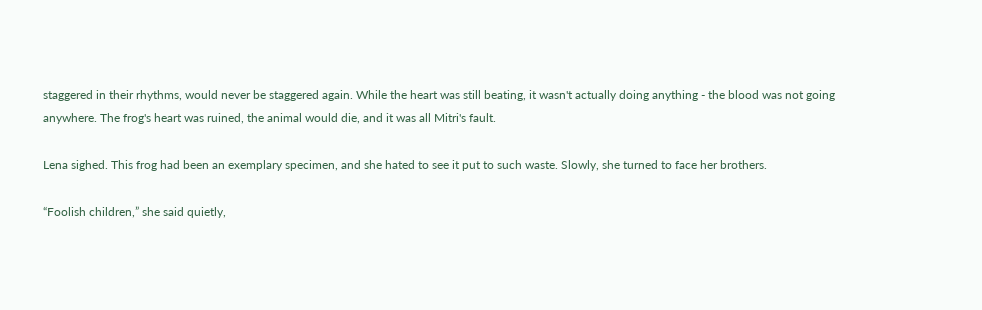staggered in their rhythms, would never be staggered again. While the heart was still beating, it wasn't actually doing anything - the blood was not going anywhere. The frog's heart was ruined, the animal would die, and it was all Mitri's fault.

Lena sighed. This frog had been an exemplary specimen, and she hated to see it put to such waste. Slowly, she turned to face her brothers.

“Foolish children,” she said quietly,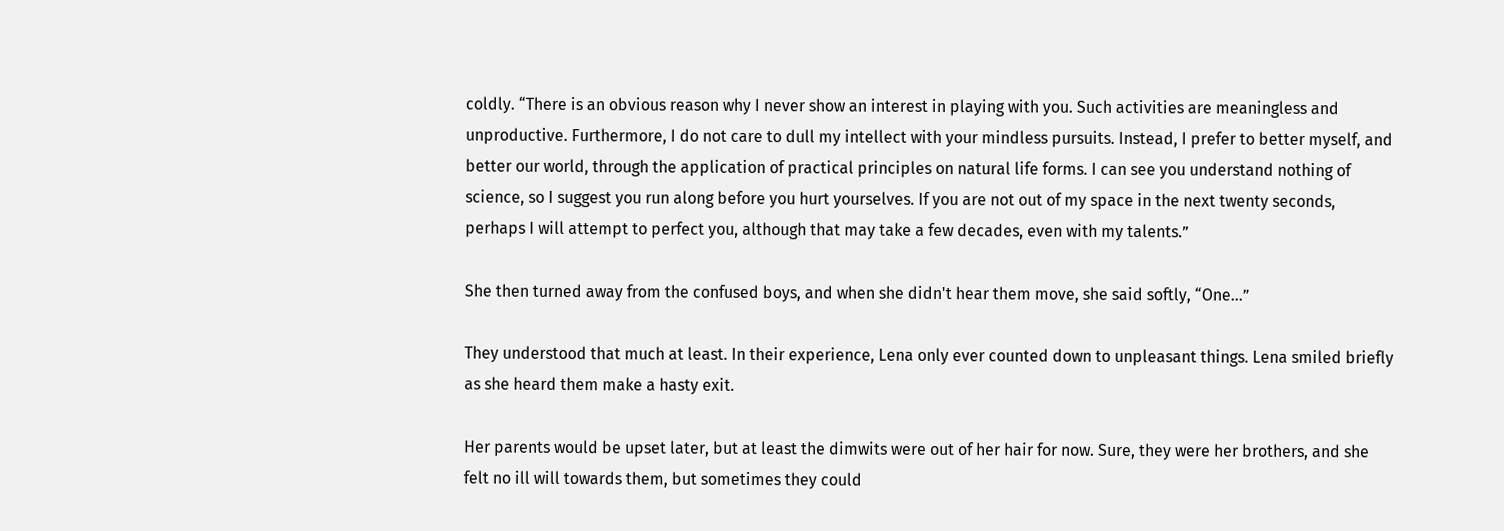coldly. “There is an obvious reason why I never show an interest in playing with you. Such activities are meaningless and unproductive. Furthermore, I do not care to dull my intellect with your mindless pursuits. Instead, I prefer to better myself, and better our world, through the application of practical principles on natural life forms. I can see you understand nothing of science, so I suggest you run along before you hurt yourselves. If you are not out of my space in the next twenty seconds, perhaps I will attempt to perfect you, although that may take a few decades, even with my talents.”

She then turned away from the confused boys, and when she didn't hear them move, she said softly, “One…”

They understood that much at least. In their experience, Lena only ever counted down to unpleasant things. Lena smiled briefly as she heard them make a hasty exit.

Her parents would be upset later, but at least the dimwits were out of her hair for now. Sure, they were her brothers, and she felt no ill will towards them, but sometimes they could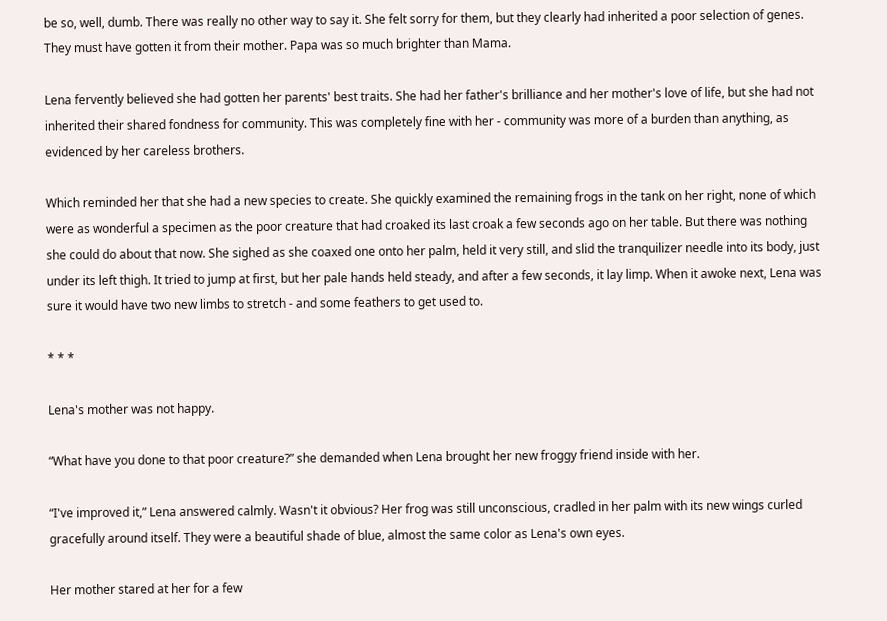be so, well, dumb. There was really no other way to say it. She felt sorry for them, but they clearly had inherited a poor selection of genes. They must have gotten it from their mother. Papa was so much brighter than Mama.

Lena fervently believed she had gotten her parents' best traits. She had her father's brilliance and her mother's love of life, but she had not inherited their shared fondness for community. This was completely fine with her - community was more of a burden than anything, as evidenced by her careless brothers.

Which reminded her that she had a new species to create. She quickly examined the remaining frogs in the tank on her right, none of which were as wonderful a specimen as the poor creature that had croaked its last croak a few seconds ago on her table. But there was nothing she could do about that now. She sighed as she coaxed one onto her palm, held it very still, and slid the tranquilizer needle into its body, just under its left thigh. It tried to jump at first, but her pale hands held steady, and after a few seconds, it lay limp. When it awoke next, Lena was sure it would have two new limbs to stretch - and some feathers to get used to.

* * *

Lena's mother was not happy.

“What have you done to that poor creature?” she demanded when Lena brought her new froggy friend inside with her.

“I've improved it,” Lena answered calmly. Wasn't it obvious? Her frog was still unconscious, cradled in her palm with its new wings curled gracefully around itself. They were a beautiful shade of blue, almost the same color as Lena's own eyes.

Her mother stared at her for a few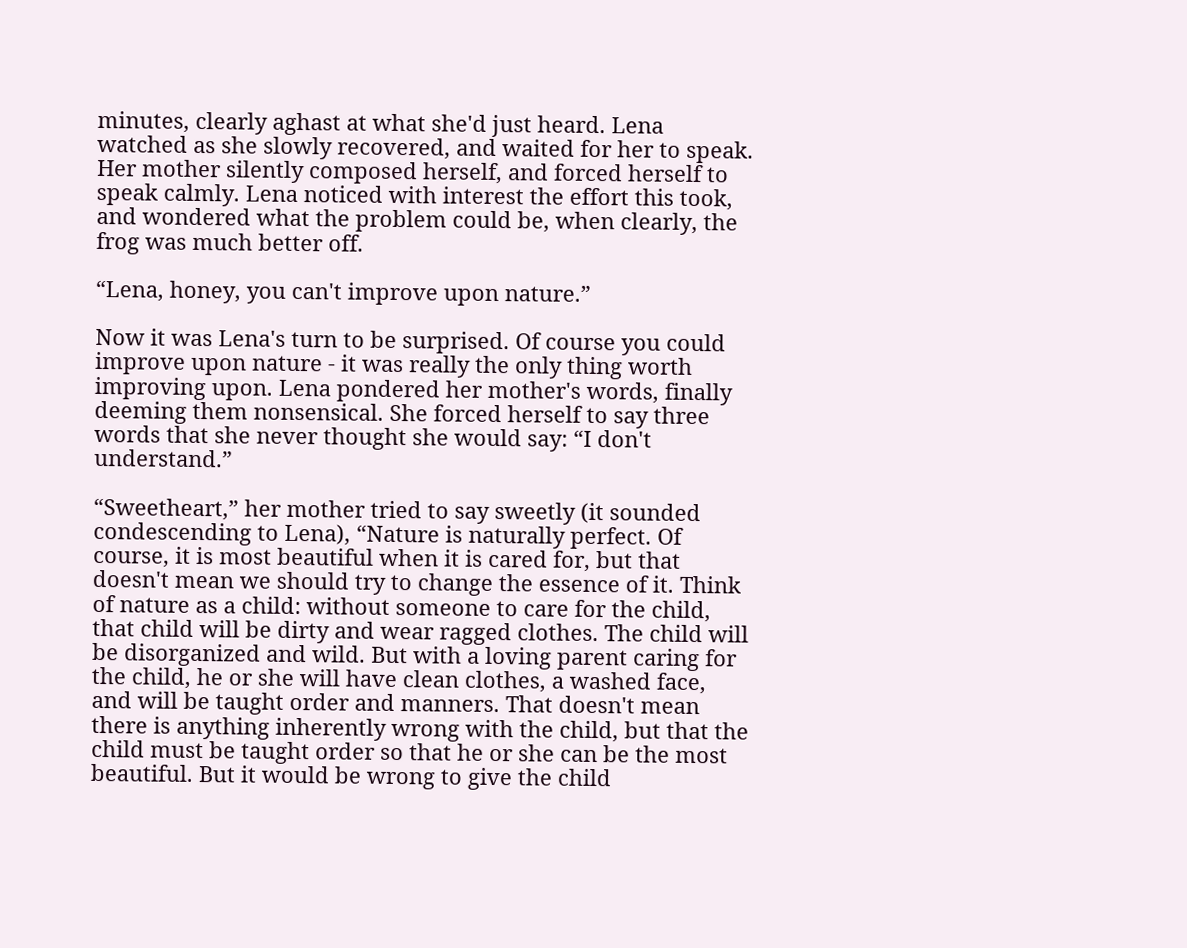minutes, clearly aghast at what she'd just heard. Lena watched as she slowly recovered, and waited for her to speak. Her mother silently composed herself, and forced herself to speak calmly. Lena noticed with interest the effort this took, and wondered what the problem could be, when clearly, the frog was much better off.

“Lena, honey, you can't improve upon nature.”

Now it was Lena's turn to be surprised. Of course you could improve upon nature - it was really the only thing worth improving upon. Lena pondered her mother's words, finally deeming them nonsensical. She forced herself to say three words that she never thought she would say: “I don't understand.”

“Sweetheart,” her mother tried to say sweetly (it sounded condescending to Lena), “Nature is naturally perfect. Of course, it is most beautiful when it is cared for, but that doesn't mean we should try to change the essence of it. Think of nature as a child: without someone to care for the child, that child will be dirty and wear ragged clothes. The child will be disorganized and wild. But with a loving parent caring for the child, he or she will have clean clothes, a washed face, and will be taught order and manners. That doesn't mean there is anything inherently wrong with the child, but that the child must be taught order so that he or she can be the most beautiful. But it would be wrong to give the child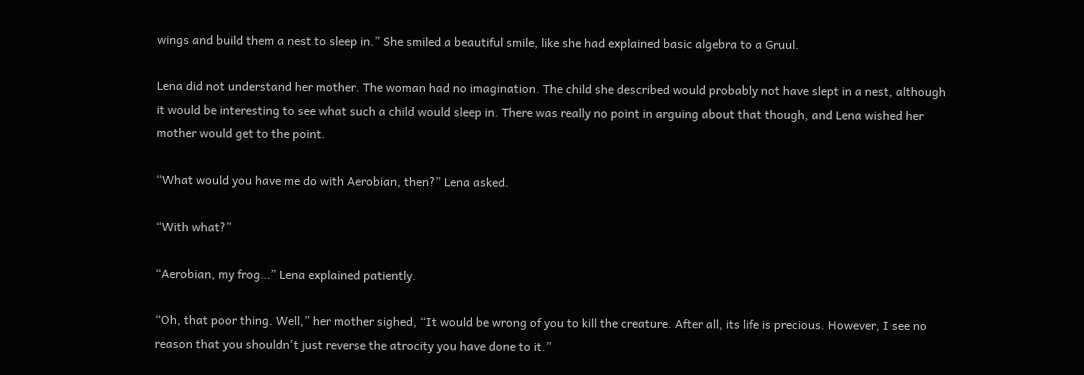wings and build them a nest to sleep in.” She smiled a beautiful smile, like she had explained basic algebra to a Gruul.

Lena did not understand her mother. The woman had no imagination. The child she described would probably not have slept in a nest, although it would be interesting to see what such a child would sleep in. There was really no point in arguing about that though, and Lena wished her mother would get to the point.

“What would you have me do with Aerobian, then?” Lena asked.

“With what?”

“Aerobian, my frog…” Lena explained patiently.

“Oh, that poor thing. Well,” her mother sighed, “It would be wrong of you to kill the creature. After all, its life is precious. However, I see no reason that you shouldn't just reverse the atrocity you have done to it.”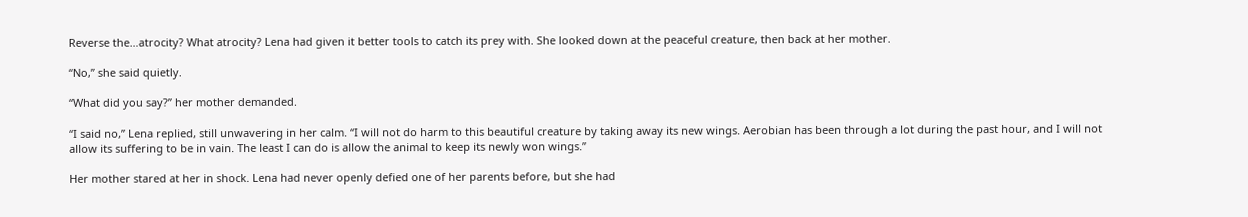Reverse the…atrocity? What atrocity? Lena had given it better tools to catch its prey with. She looked down at the peaceful creature, then back at her mother.

“No,” she said quietly.

“What did you say?” her mother demanded.

“I said no,” Lena replied, still unwavering in her calm. “I will not do harm to this beautiful creature by taking away its new wings. Aerobian has been through a lot during the past hour, and I will not allow its suffering to be in vain. The least I can do is allow the animal to keep its newly won wings.”

Her mother stared at her in shock. Lena had never openly defied one of her parents before, but she had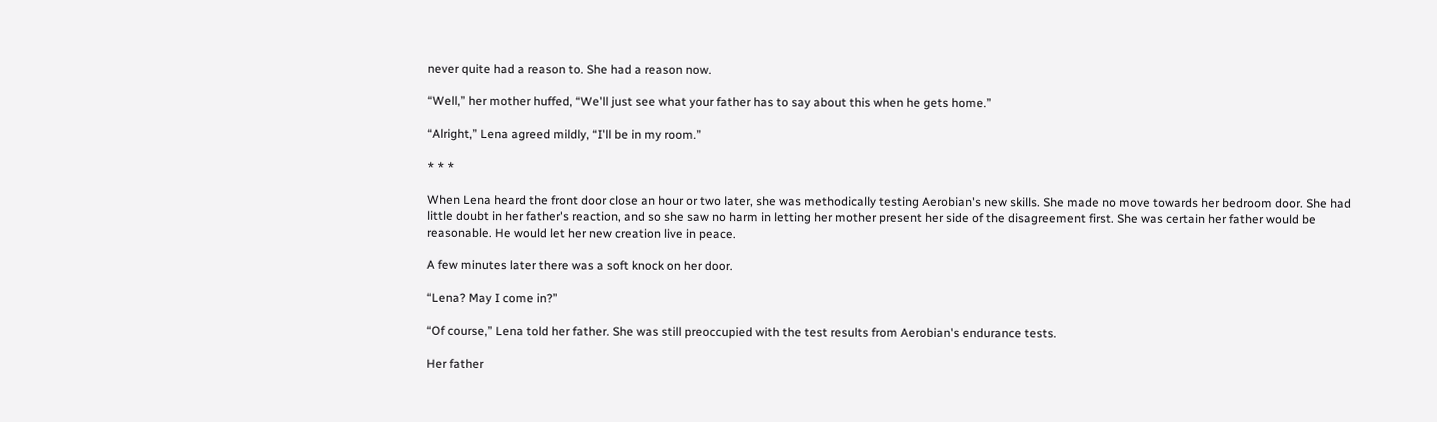never quite had a reason to. She had a reason now.

“Well,” her mother huffed, “We'll just see what your father has to say about this when he gets home.”

“Alright,” Lena agreed mildly, “I'll be in my room.”

* * *

When Lena heard the front door close an hour or two later, she was methodically testing Aerobian's new skills. She made no move towards her bedroom door. She had little doubt in her father's reaction, and so she saw no harm in letting her mother present her side of the disagreement first. She was certain her father would be reasonable. He would let her new creation live in peace.

A few minutes later there was a soft knock on her door.

“Lena? May I come in?”

“Of course,” Lena told her father. She was still preoccupied with the test results from Aerobian's endurance tests.

Her father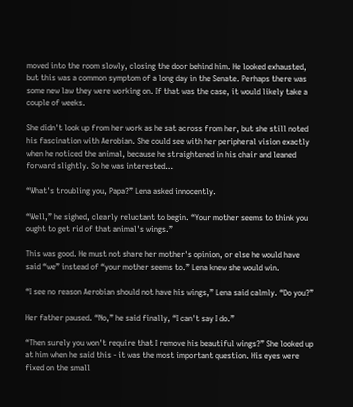moved into the room slowly, closing the door behind him. He looked exhausted, but this was a common symptom of a long day in the Senate. Perhaps there was some new law they were working on. If that was the case, it would likely take a couple of weeks.

She didn't look up from her work as he sat across from her, but she still noted his fascination with Aerobian. She could see with her peripheral vision exactly when he noticed the animal, because he straightened in his chair and leaned forward slightly. So he was interested…

“What's troubling you, Papa?” Lena asked innocently.

“Well,” he sighed, clearly reluctant to begin. “Your mother seems to think you ought to get rid of that animal's wings.”

This was good. He must not share her mother's opinion, or else he would have said “we” instead of “your mother seems to.” Lena knew she would win.

“I see no reason Aerobian should not have his wings,” Lena said calmly. “Do you?”

Her father paused. “No,” he said finally, “I can't say I do.”

“Then surely you won't require that I remove his beautiful wings?” She looked up at him when he said this - it was the most important question. His eyes were fixed on the small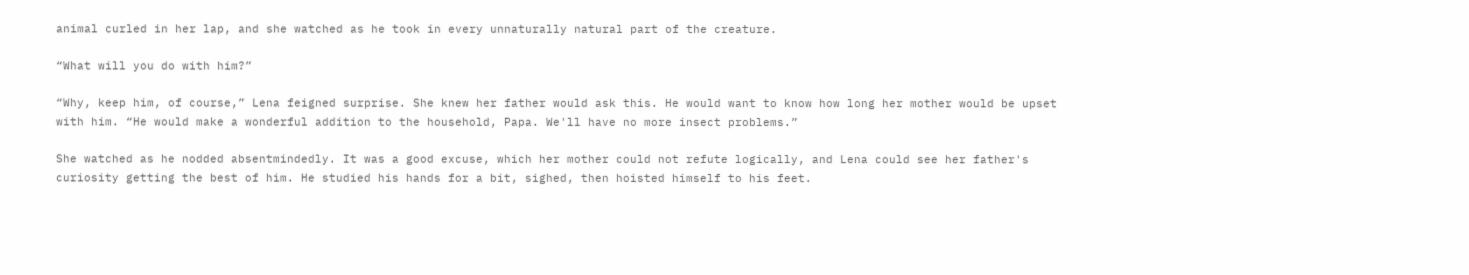animal curled in her lap, and she watched as he took in every unnaturally natural part of the creature.

“What will you do with him?”

“Why, keep him, of course,” Lena feigned surprise. She knew her father would ask this. He would want to know how long her mother would be upset with him. “He would make a wonderful addition to the household, Papa. We'll have no more insect problems.”

She watched as he nodded absentmindedly. It was a good excuse, which her mother could not refute logically, and Lena could see her father's curiosity getting the best of him. He studied his hands for a bit, sighed, then hoisted himself to his feet.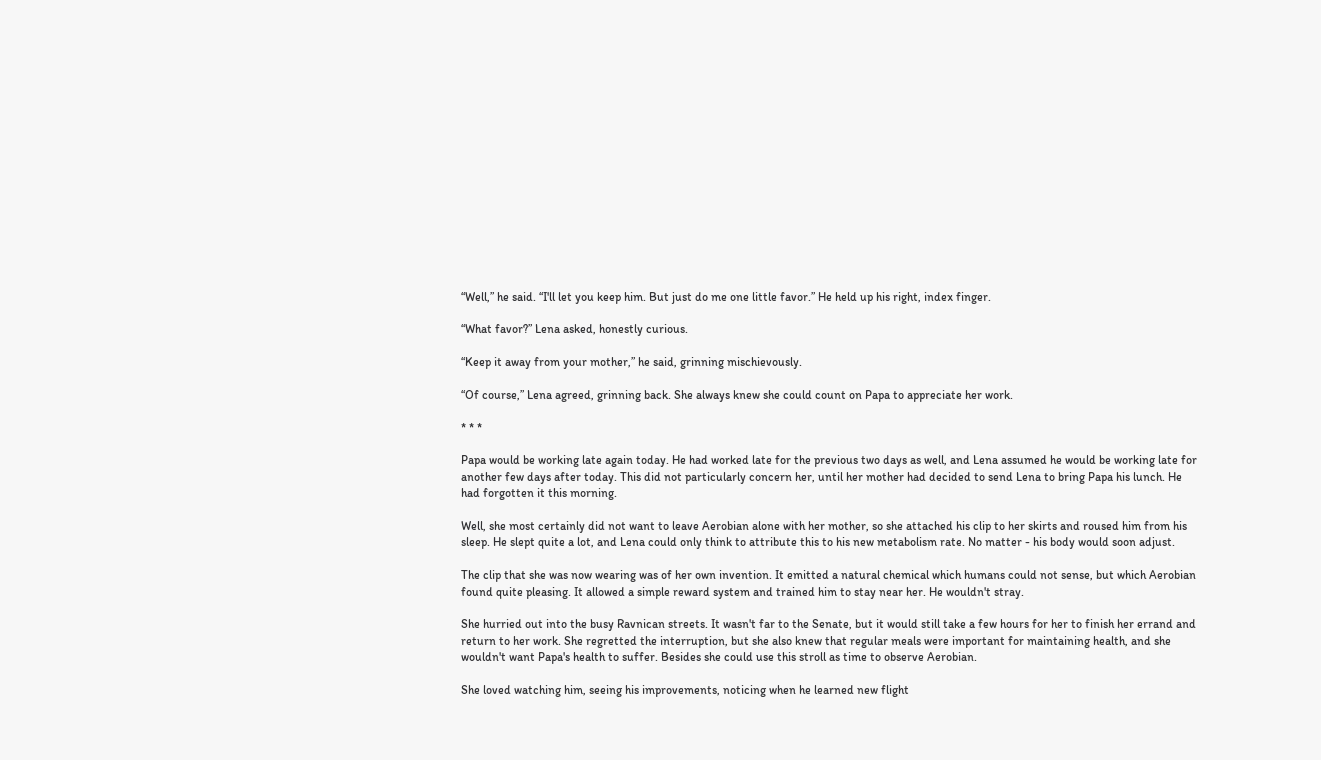“Well,” he said. “I'll let you keep him. But just do me one little favor.” He held up his right, index finger.

“What favor?” Lena asked, honestly curious.

“Keep it away from your mother,” he said, grinning mischievously.

“Of course,” Lena agreed, grinning back. She always knew she could count on Papa to appreciate her work.

* * *

Papa would be working late again today. He had worked late for the previous two days as well, and Lena assumed he would be working late for another few days after today. This did not particularly concern her, until her mother had decided to send Lena to bring Papa his lunch. He had forgotten it this morning.

Well, she most certainly did not want to leave Aerobian alone with her mother, so she attached his clip to her skirts and roused him from his sleep. He slept quite a lot, and Lena could only think to attribute this to his new metabolism rate. No matter - his body would soon adjust.

The clip that she was now wearing was of her own invention. It emitted a natural chemical which humans could not sense, but which Aerobian found quite pleasing. It allowed a simple reward system and trained him to stay near her. He wouldn't stray.

She hurried out into the busy Ravnican streets. It wasn't far to the Senate, but it would still take a few hours for her to finish her errand and return to her work. She regretted the interruption, but she also knew that regular meals were important for maintaining health, and she wouldn't want Papa's health to suffer. Besides she could use this stroll as time to observe Aerobian.

She loved watching him, seeing his improvements, noticing when he learned new flight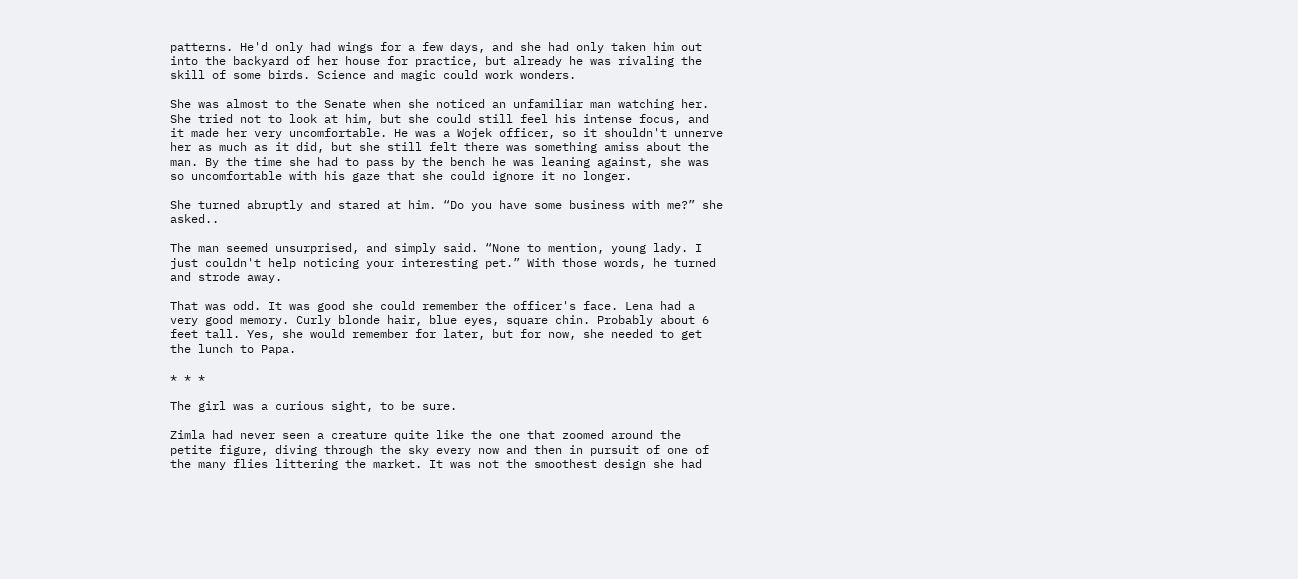patterns. He'd only had wings for a few days, and she had only taken him out into the backyard of her house for practice, but already he was rivaling the skill of some birds. Science and magic could work wonders.

She was almost to the Senate when she noticed an unfamiliar man watching her. She tried not to look at him, but she could still feel his intense focus, and it made her very uncomfortable. He was a Wojek officer, so it shouldn't unnerve her as much as it did, but she still felt there was something amiss about the man. By the time she had to pass by the bench he was leaning against, she was so uncomfortable with his gaze that she could ignore it no longer.

She turned abruptly and stared at him. “Do you have some business with me?” she asked..

The man seemed unsurprised, and simply said. “None to mention, young lady. I just couldn't help noticing your interesting pet.” With those words, he turned and strode away.

That was odd. It was good she could remember the officer's face. Lena had a very good memory. Curly blonde hair, blue eyes, square chin. Probably about 6 feet tall. Yes, she would remember for later, but for now, she needed to get the lunch to Papa.

* * *

The girl was a curious sight, to be sure.

Zimla had never seen a creature quite like the one that zoomed around the petite figure, diving through the sky every now and then in pursuit of one of the many flies littering the market. It was not the smoothest design she had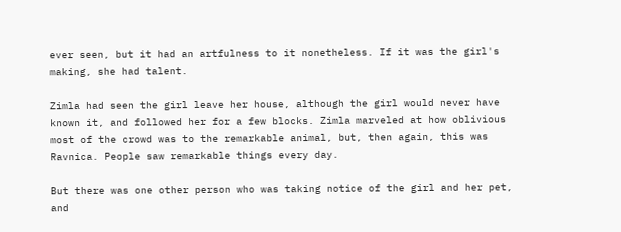ever seen, but it had an artfulness to it nonetheless. If it was the girl's making, she had talent.

Zimla had seen the girl leave her house, although the girl would never have known it, and followed her for a few blocks. Zimla marveled at how oblivious most of the crowd was to the remarkable animal, but, then again, this was Ravnica. People saw remarkable things every day.

But there was one other person who was taking notice of the girl and her pet, and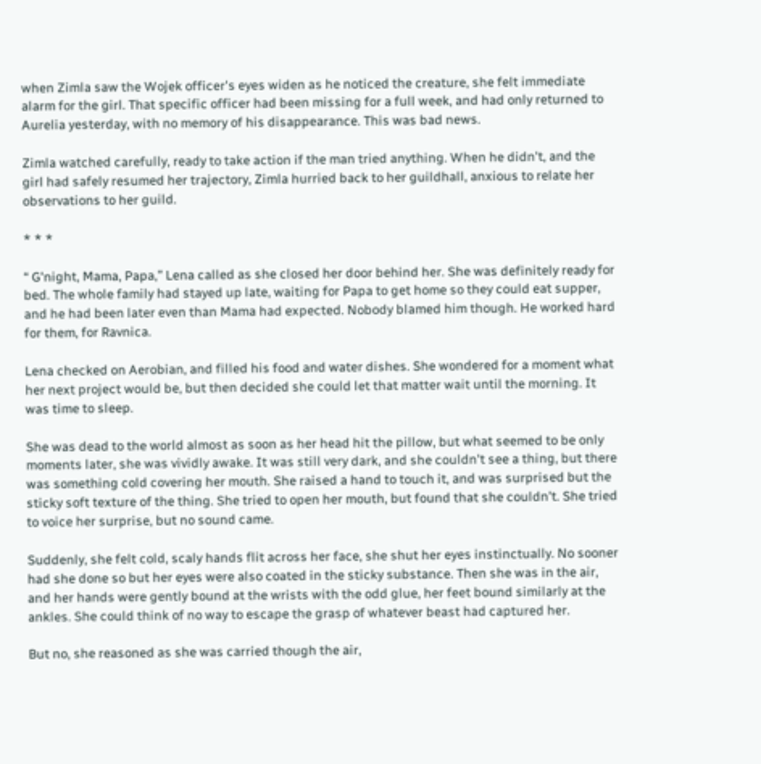when Zimla saw the Wojek officer's eyes widen as he noticed the creature, she felt immediate alarm for the girl. That specific officer had been missing for a full week, and had only returned to Aurelia yesterday, with no memory of his disappearance. This was bad news.

Zimla watched carefully, ready to take action if the man tried anything. When he didn't, and the girl had safely resumed her trajectory, Zimla hurried back to her guildhall, anxious to relate her observations to her guild.

* * *

“ G'night, Mama, Papa,” Lena called as she closed her door behind her. She was definitely ready for bed. The whole family had stayed up late, waiting for Papa to get home so they could eat supper, and he had been later even than Mama had expected. Nobody blamed him though. He worked hard for them, for Ravnica.

Lena checked on Aerobian, and filled his food and water dishes. She wondered for a moment what her next project would be, but then decided she could let that matter wait until the morning. It was time to sleep.

She was dead to the world almost as soon as her head hit the pillow, but what seemed to be only moments later, she was vividly awake. It was still very dark, and she couldn't see a thing, but there was something cold covering her mouth. She raised a hand to touch it, and was surprised but the sticky soft texture of the thing. She tried to open her mouth, but found that she couldn't. She tried to voice her surprise, but no sound came.

Suddenly, she felt cold, scaly hands flit across her face, she shut her eyes instinctually. No sooner had she done so but her eyes were also coated in the sticky substance. Then she was in the air, and her hands were gently bound at the wrists with the odd glue, her feet bound similarly at the ankles. She could think of no way to escape the grasp of whatever beast had captured her.

But no, she reasoned as she was carried though the air,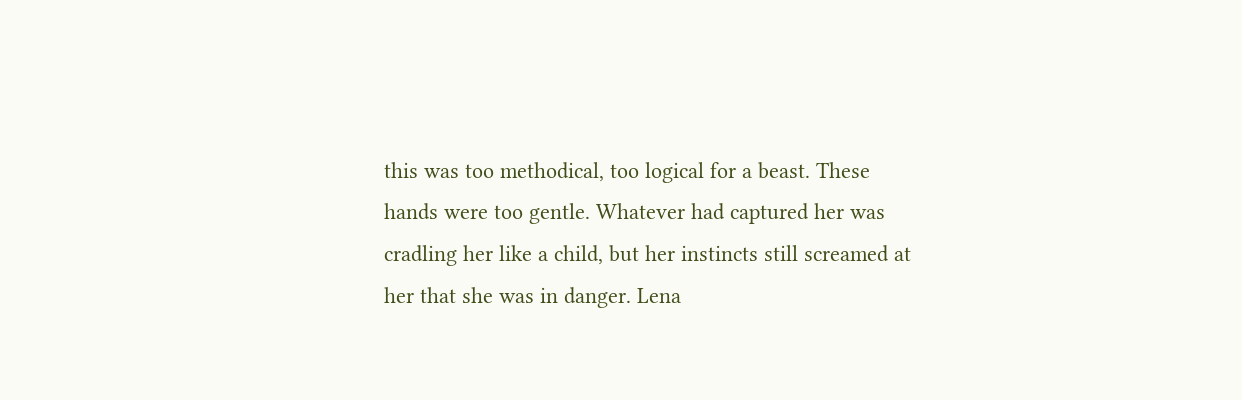this was too methodical, too logical for a beast. These hands were too gentle. Whatever had captured her was cradling her like a child, but her instincts still screamed at her that she was in danger. Lena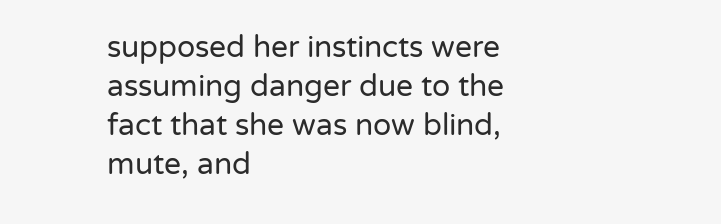supposed her instincts were assuming danger due to the fact that she was now blind, mute, and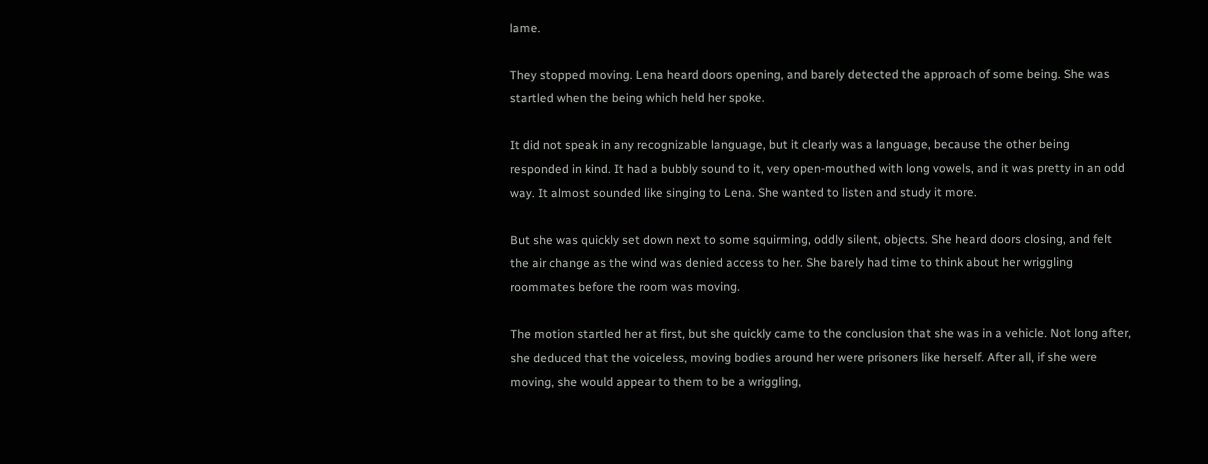lame.

They stopped moving. Lena heard doors opening, and barely detected the approach of some being. She was startled when the being which held her spoke.

It did not speak in any recognizable language, but it clearly was a language, because the other being responded in kind. It had a bubbly sound to it, very open-mouthed with long vowels, and it was pretty in an odd way. It almost sounded like singing to Lena. She wanted to listen and study it more.

But she was quickly set down next to some squirming, oddly silent, objects. She heard doors closing, and felt the air change as the wind was denied access to her. She barely had time to think about her wriggling roommates before the room was moving.

The motion startled her at first, but she quickly came to the conclusion that she was in a vehicle. Not long after, she deduced that the voiceless, moving bodies around her were prisoners like herself. After all, if she were moving, she would appear to them to be a wriggling,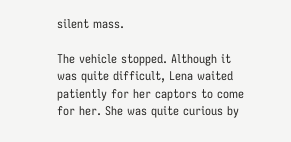silent mass.

The vehicle stopped. Although it was quite difficult, Lena waited patiently for her captors to come for her. She was quite curious by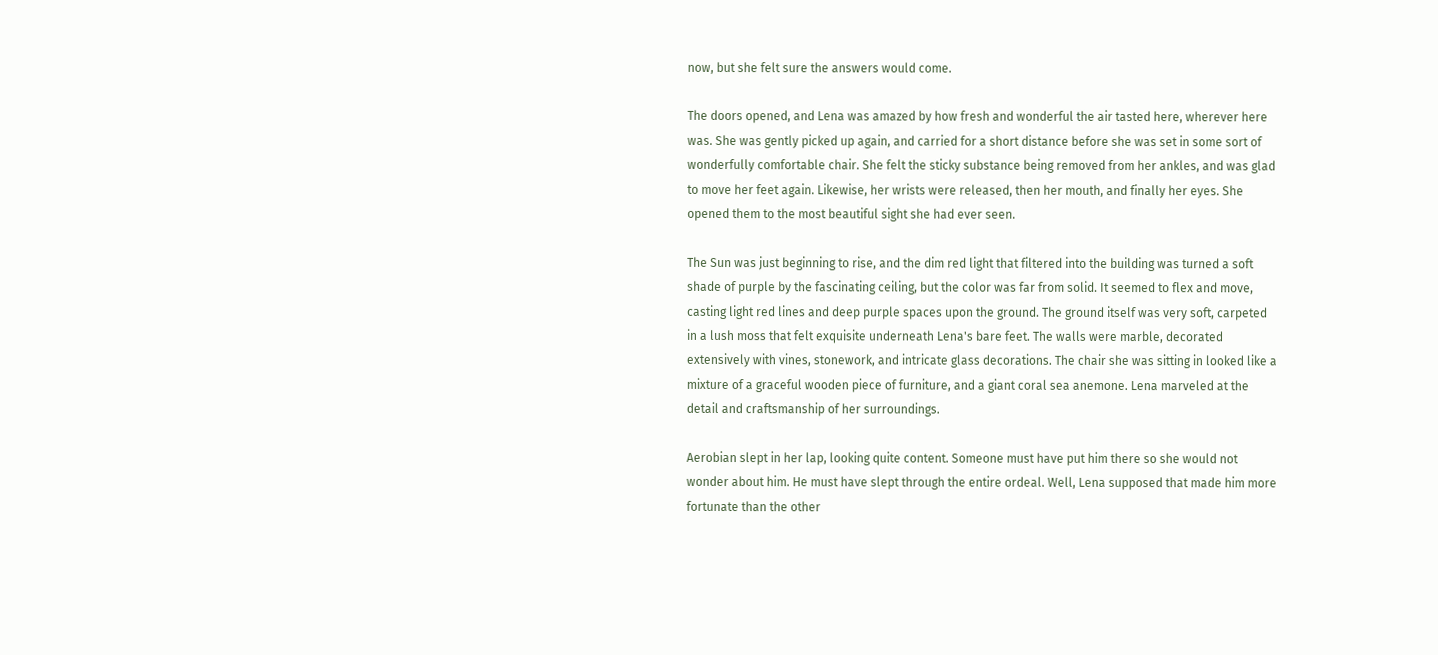now, but she felt sure the answers would come.

The doors opened, and Lena was amazed by how fresh and wonderful the air tasted here, wherever here was. She was gently picked up again, and carried for a short distance before she was set in some sort of wonderfully comfortable chair. She felt the sticky substance being removed from her ankles, and was glad to move her feet again. Likewise, her wrists were released, then her mouth, and finally her eyes. She opened them to the most beautiful sight she had ever seen.

The Sun was just beginning to rise, and the dim red light that filtered into the building was turned a soft shade of purple by the fascinating ceiling, but the color was far from solid. It seemed to flex and move, casting light red lines and deep purple spaces upon the ground. The ground itself was very soft, carpeted in a lush moss that felt exquisite underneath Lena's bare feet. The walls were marble, decorated extensively with vines, stonework, and intricate glass decorations. The chair she was sitting in looked like a mixture of a graceful wooden piece of furniture, and a giant coral sea anemone. Lena marveled at the detail and craftsmanship of her surroundings.

Aerobian slept in her lap, looking quite content. Someone must have put him there so she would not wonder about him. He must have slept through the entire ordeal. Well, Lena supposed that made him more fortunate than the other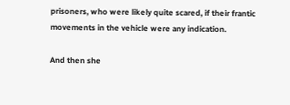prisoners, who were likely quite scared, if their frantic movements in the vehicle were any indication.

And then she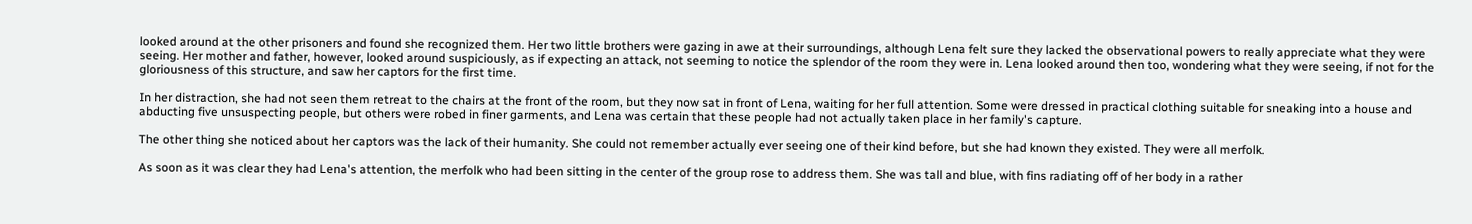looked around at the other prisoners and found she recognized them. Her two little brothers were gazing in awe at their surroundings, although Lena felt sure they lacked the observational powers to really appreciate what they were seeing. Her mother and father, however, looked around suspiciously, as if expecting an attack, not seeming to notice the splendor of the room they were in. Lena looked around then too, wondering what they were seeing, if not for the gloriousness of this structure, and saw her captors for the first time.

In her distraction, she had not seen them retreat to the chairs at the front of the room, but they now sat in front of Lena, waiting for her full attention. Some were dressed in practical clothing suitable for sneaking into a house and abducting five unsuspecting people, but others were robed in finer garments, and Lena was certain that these people had not actually taken place in her family's capture.

The other thing she noticed about her captors was the lack of their humanity. She could not remember actually ever seeing one of their kind before, but she had known they existed. They were all merfolk.

As soon as it was clear they had Lena's attention, the merfolk who had been sitting in the center of the group rose to address them. She was tall and blue, with fins radiating off of her body in a rather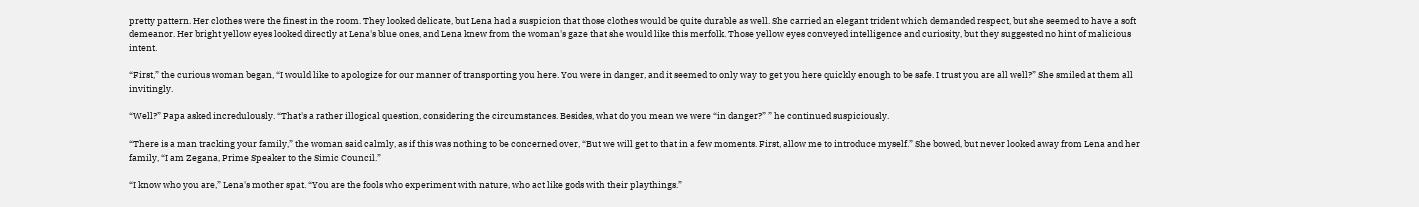pretty pattern. Her clothes were the finest in the room. They looked delicate, but Lena had a suspicion that those clothes would be quite durable as well. She carried an elegant trident which demanded respect, but she seemed to have a soft demeanor. Her bright yellow eyes looked directly at Lena's blue ones, and Lena knew from the woman's gaze that she would like this merfolk. Those yellow eyes conveyed intelligence and curiosity, but they suggested no hint of malicious intent.

“First,” the curious woman began, “I would like to apologize for our manner of transporting you here. You were in danger, and it seemed to only way to get you here quickly enough to be safe. I trust you are all well?” She smiled at them all invitingly.

“Well?” Papa asked incredulously. “That's a rather illogical question, considering the circumstances. Besides, what do you mean we were “in danger?” ” he continued suspiciously.

“There is a man tracking your family,” the woman said calmly, as if this was nothing to be concerned over, “But we will get to that in a few moments. First, allow me to introduce myself.” She bowed, but never looked away from Lena and her family, “I am Zegana, Prime Speaker to the Simic Council.”

“I know who you are,” Lena's mother spat. “You are the fools who experiment with nature, who act like gods with their playthings.”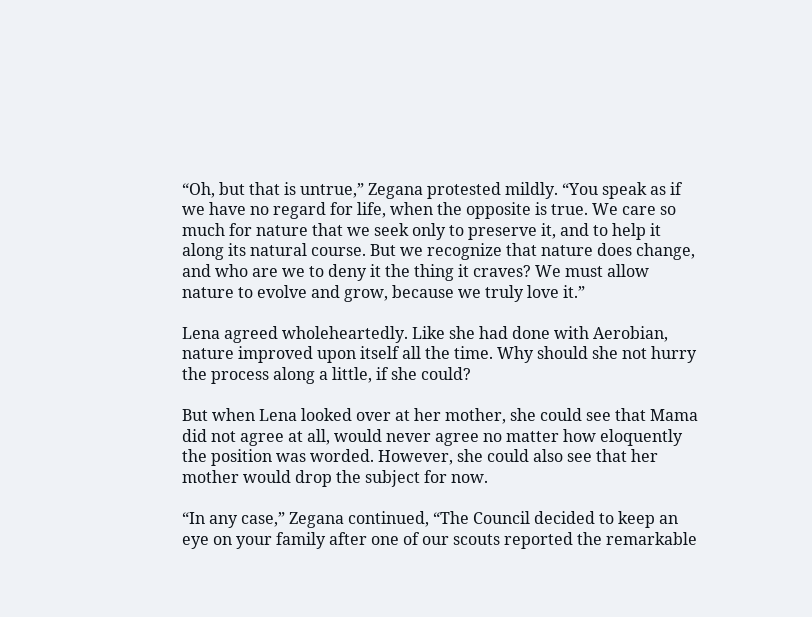“Oh, but that is untrue,” Zegana protested mildly. “You speak as if we have no regard for life, when the opposite is true. We care so much for nature that we seek only to preserve it, and to help it along its natural course. But we recognize that nature does change, and who are we to deny it the thing it craves? We must allow nature to evolve and grow, because we truly love it.”

Lena agreed wholeheartedly. Like she had done with Aerobian, nature improved upon itself all the time. Why should she not hurry the process along a little, if she could?

But when Lena looked over at her mother, she could see that Mama did not agree at all, would never agree no matter how eloquently the position was worded. However, she could also see that her mother would drop the subject for now.

“In any case,” Zegana continued, “The Council decided to keep an eye on your family after one of our scouts reported the remarkable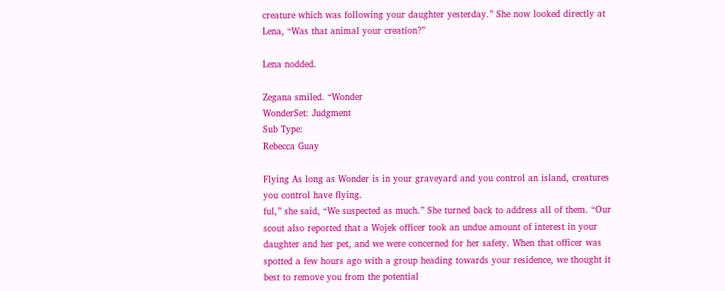creature which was following your daughter yesterday.” She now looked directly at Lena, “Was that animal your creation?”

Lena nodded.

Zegana smiled. “Wonder
WonderSet: Judgment
Sub Type:
Rebecca Guay

Flying As long as Wonder is in your graveyard and you control an island, creatures you control have flying.
ful,” she said, “We suspected as much.” She turned back to address all of them. “Our scout also reported that a Wojek officer took an undue amount of interest in your daughter and her pet, and we were concerned for her safety. When that officer was spotted a few hours ago with a group heading towards your residence, we thought it best to remove you from the potential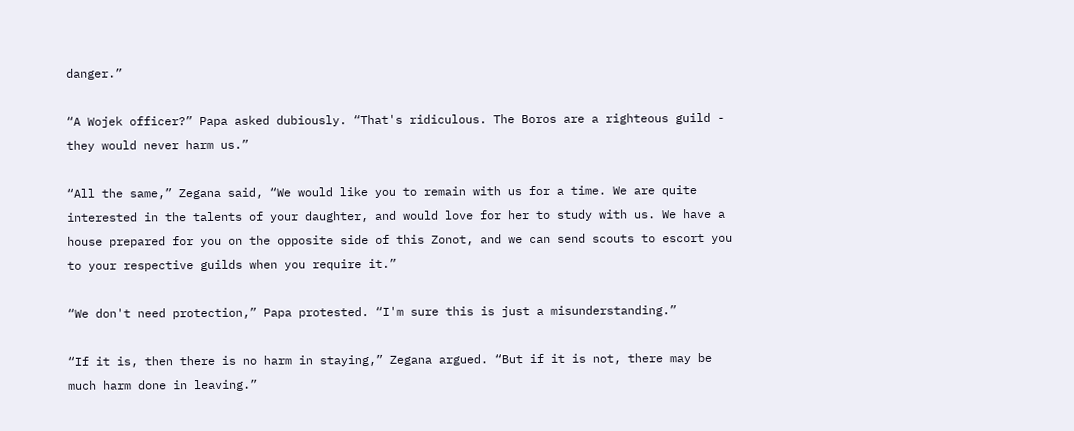danger.”

“A Wojek officer?” Papa asked dubiously. “That's ridiculous. The Boros are a righteous guild - they would never harm us.”

“All the same,” Zegana said, “We would like you to remain with us for a time. We are quite interested in the talents of your daughter, and would love for her to study with us. We have a house prepared for you on the opposite side of this Zonot, and we can send scouts to escort you to your respective guilds when you require it.”

“We don't need protection,” Papa protested. “I'm sure this is just a misunderstanding.”

“If it is, then there is no harm in staying,” Zegana argued. “But if it is not, there may be much harm done in leaving.”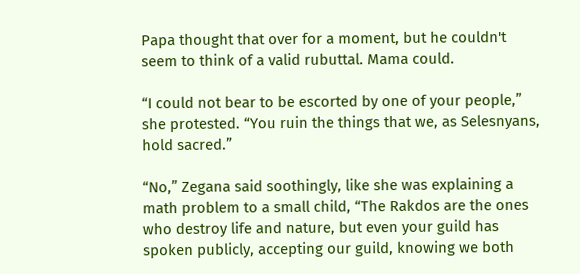Papa thought that over for a moment, but he couldn't seem to think of a valid rubuttal. Mama could.

“I could not bear to be escorted by one of your people,” she protested. “You ruin the things that we, as Selesnyans, hold sacred.”

“No,” Zegana said soothingly, like she was explaining a math problem to a small child, “The Rakdos are the ones who destroy life and nature, but even your guild has spoken publicly, accepting our guild, knowing we both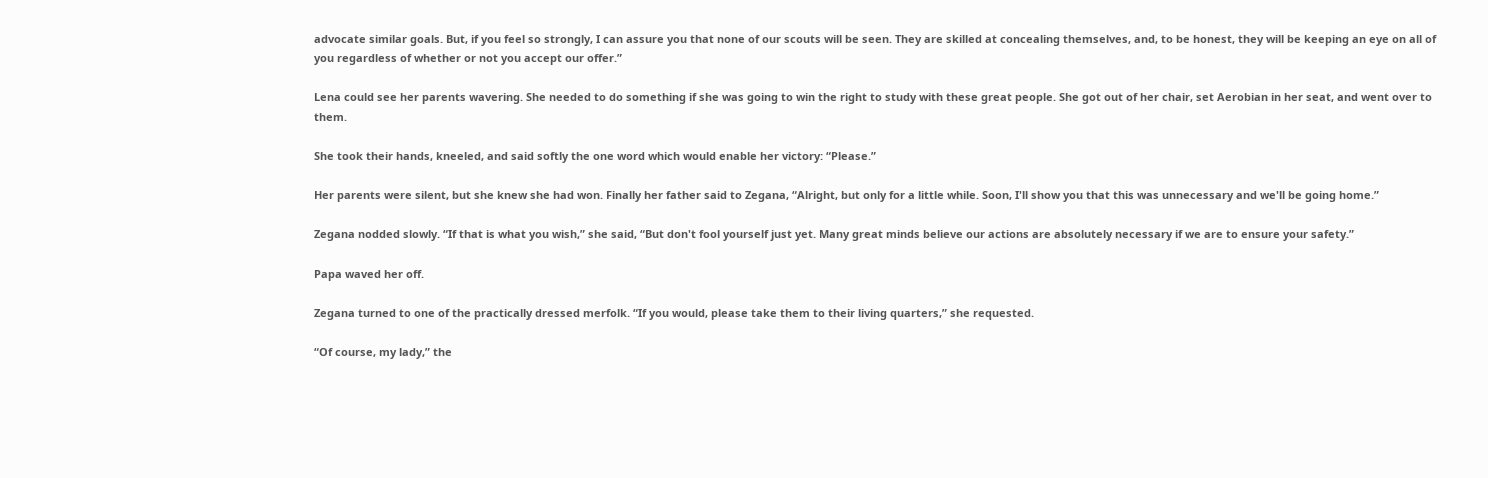advocate similar goals. But, if you feel so strongly, I can assure you that none of our scouts will be seen. They are skilled at concealing themselves, and, to be honest, they will be keeping an eye on all of you regardless of whether or not you accept our offer.”

Lena could see her parents wavering. She needed to do something if she was going to win the right to study with these great people. She got out of her chair, set Aerobian in her seat, and went over to them.

She took their hands, kneeled, and said softly the one word which would enable her victory: “Please.”

Her parents were silent, but she knew she had won. Finally her father said to Zegana, “Alright, but only for a little while. Soon, I'll show you that this was unnecessary and we'll be going home.”

Zegana nodded slowly. “If that is what you wish,” she said, “But don't fool yourself just yet. Many great minds believe our actions are absolutely necessary if we are to ensure your safety.”

Papa waved her off.

Zegana turned to one of the practically dressed merfolk. “If you would, please take them to their living quarters,” she requested.

“Of course, my lady,” the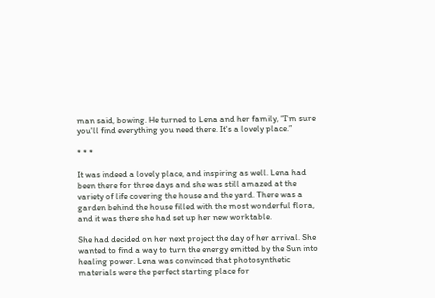man said, bowing. He turned to Lena and her family, “I'm sure you'll find everything you need there. It's a lovely place.”

* * *

It was indeed a lovely place, and inspiring as well. Lena had been there for three days and she was still amazed at the variety of life covering the house and the yard. There was a garden behind the house filled with the most wonderful flora, and it was there she had set up her new worktable.

She had decided on her next project the day of her arrival. She wanted to find a way to turn the energy emitted by the Sun into healing power. Lena was convinced that photosynthetic materials were the perfect starting place for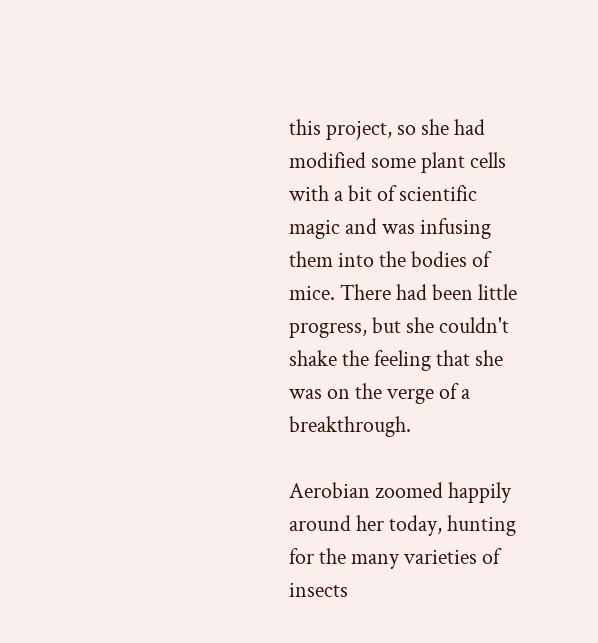this project, so she had modified some plant cells with a bit of scientific magic and was infusing them into the bodies of mice. There had been little progress, but she couldn't shake the feeling that she was on the verge of a breakthrough.

Aerobian zoomed happily around her today, hunting for the many varieties of insects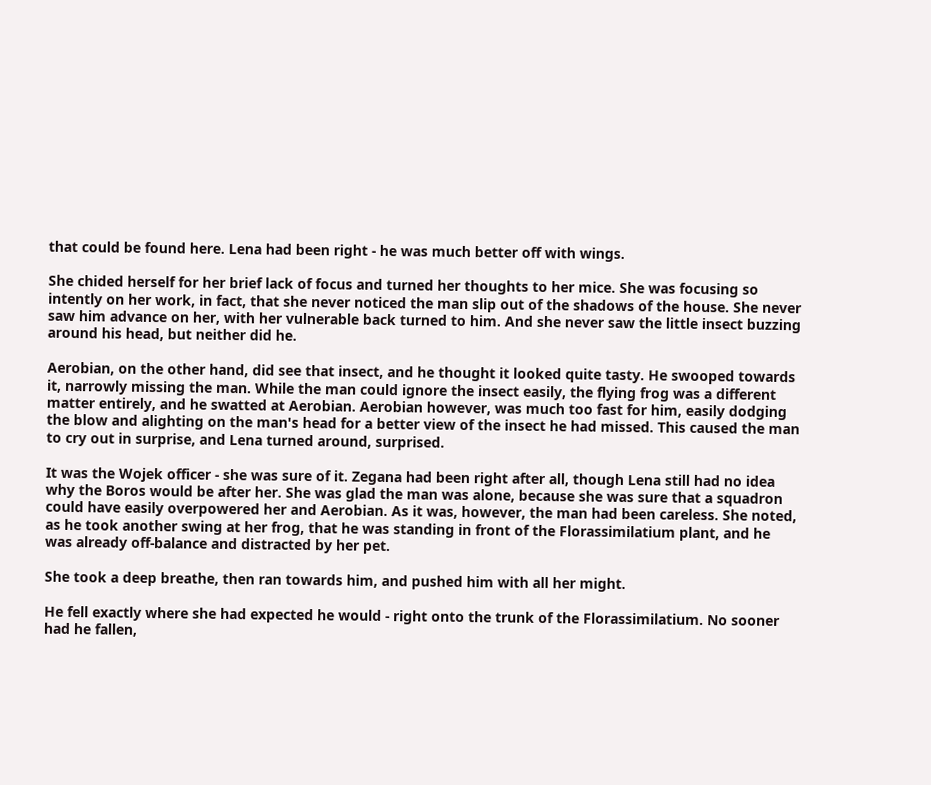that could be found here. Lena had been right - he was much better off with wings.

She chided herself for her brief lack of focus and turned her thoughts to her mice. She was focusing so intently on her work, in fact, that she never noticed the man slip out of the shadows of the house. She never saw him advance on her, with her vulnerable back turned to him. And she never saw the little insect buzzing around his head, but neither did he.

Aerobian, on the other hand, did see that insect, and he thought it looked quite tasty. He swooped towards it, narrowly missing the man. While the man could ignore the insect easily, the flying frog was a different matter entirely, and he swatted at Aerobian. Aerobian however, was much too fast for him, easily dodging the blow and alighting on the man's head for a better view of the insect he had missed. This caused the man to cry out in surprise, and Lena turned around, surprised.

It was the Wojek officer - she was sure of it. Zegana had been right after all, though Lena still had no idea why the Boros would be after her. She was glad the man was alone, because she was sure that a squadron could have easily overpowered her and Aerobian. As it was, however, the man had been careless. She noted, as he took another swing at her frog, that he was standing in front of the Florassimilatium plant, and he was already off-balance and distracted by her pet.

She took a deep breathe, then ran towards him, and pushed him with all her might.

He fell exactly where she had expected he would - right onto the trunk of the Florassimilatium. No sooner had he fallen,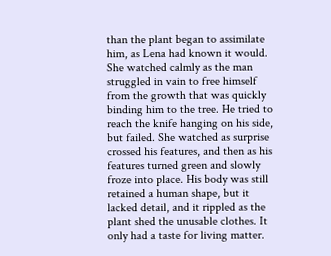than the plant began to assimilate him, as Lena had known it would. She watched calmly as the man struggled in vain to free himself from the growth that was quickly binding him to the tree. He tried to reach the knife hanging on his side, but failed. She watched as surprise crossed his features, and then as his features turned green and slowly froze into place. His body was still retained a human shape, but it lacked detail, and it rippled as the plant shed the unusable clothes. It only had a taste for living matter.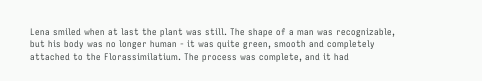Lena smiled when at last the plant was still. The shape of a man was recognizable, but his body was no longer human - it was quite green, smooth and completely attached to the Florassimilatium. The process was complete, and it had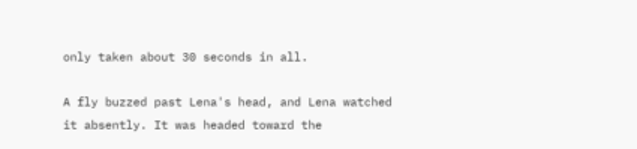only taken about 30 seconds in all.

A fly buzzed past Lena's head, and Lena watched it absently. It was headed toward the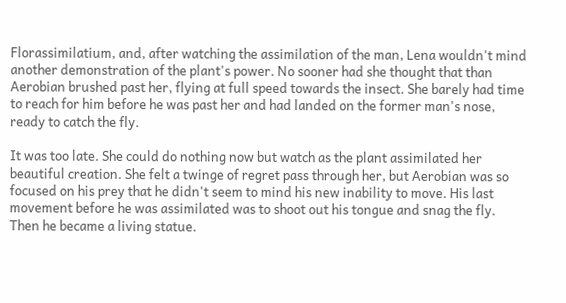Florassimilatium, and, after watching the assimilation of the man, Lena wouldn't mind another demonstration of the plant's power. No sooner had she thought that than Aerobian brushed past her, flying at full speed towards the insect. She barely had time to reach for him before he was past her and had landed on the former man's nose, ready to catch the fly.

It was too late. She could do nothing now but watch as the plant assimilated her beautiful creation. She felt a twinge of regret pass through her, but Aerobian was so focused on his prey that he didn't seem to mind his new inability to move. His last movement before he was assimilated was to shoot out his tongue and snag the fly. Then he became a living statue.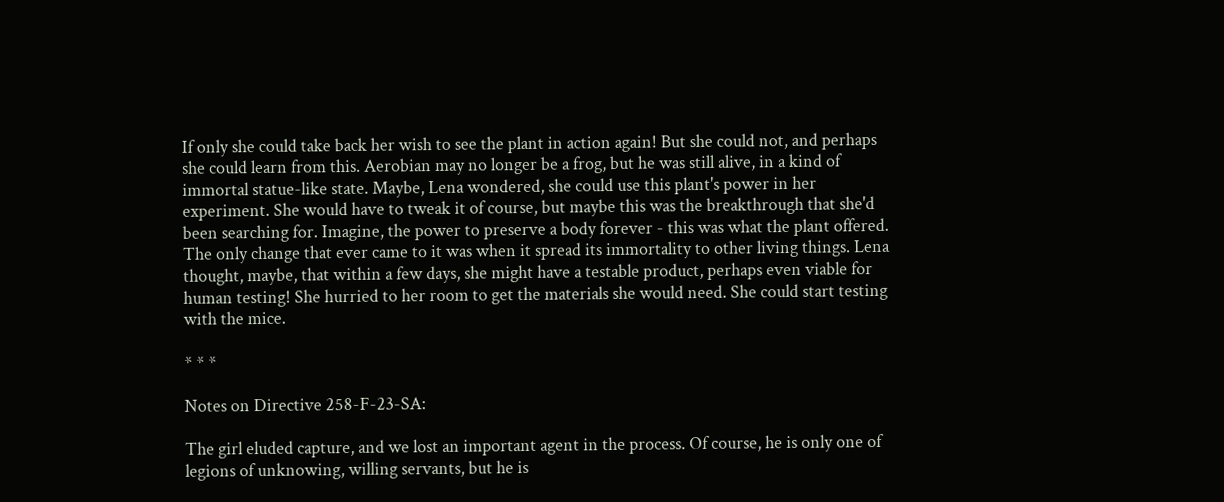If only she could take back her wish to see the plant in action again! But she could not, and perhaps she could learn from this. Aerobian may no longer be a frog, but he was still alive, in a kind of immortal statue-like state. Maybe, Lena wondered, she could use this plant's power in her experiment. She would have to tweak it of course, but maybe this was the breakthrough that she'd been searching for. Imagine, the power to preserve a body forever - this was what the plant offered. The only change that ever came to it was when it spread its immortality to other living things. Lena thought, maybe, that within a few days, she might have a testable product, perhaps even viable for human testing! She hurried to her room to get the materials she would need. She could start testing with the mice.

* * *

Notes on Directive 258-F-23-SA:

The girl eluded capture, and we lost an important agent in the process. Of course, he is only one of legions of unknowing, willing servants, but he is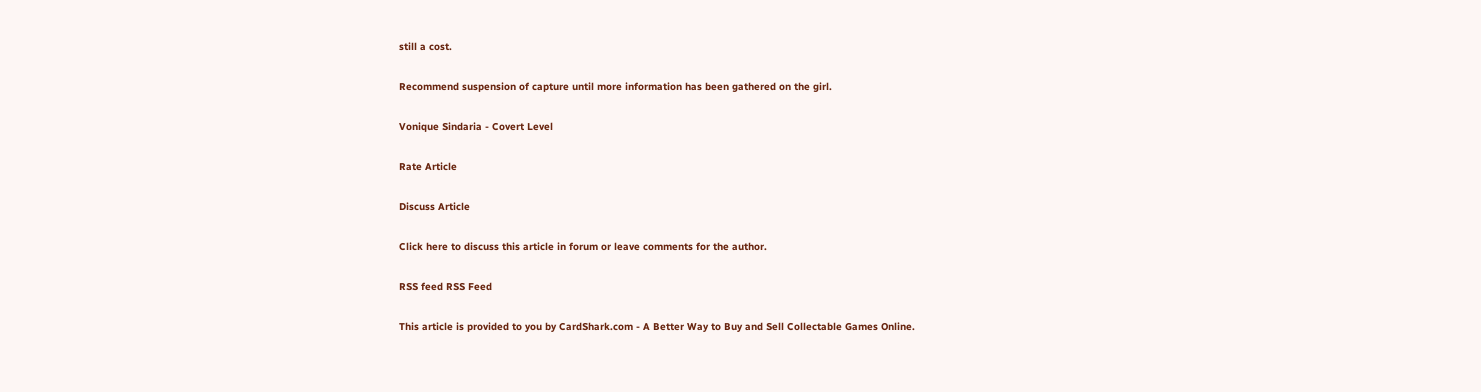still a cost.

Recommend suspension of capture until more information has been gathered on the girl.

Vonique Sindaria - Covert Level

Rate Article

Discuss Article

Click here to discuss this article in forum or leave comments for the author.

RSS feed RSS Feed

This article is provided to you by CardShark.com - A Better Way to Buy and Sell Collectable Games Online.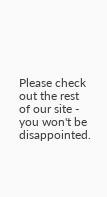Please check out the rest of our site - you won't be disappointed.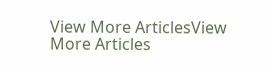View More ArticlesView More Articles